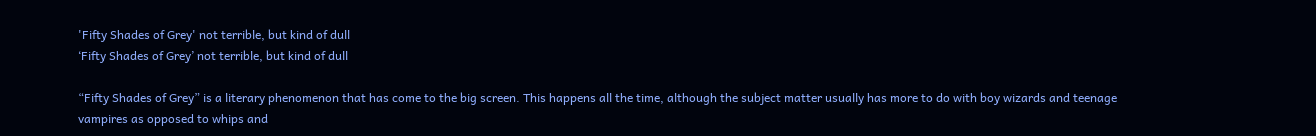'Fifty Shades of Grey' not terrible, but kind of dull
‘Fifty Shades of Grey’ not terrible, but kind of dull

“Fifty Shades of Grey” is a literary phenomenon that has come to the big screen. This happens all the time, although the subject matter usually has more to do with boy wizards and teenage vampires as opposed to whips and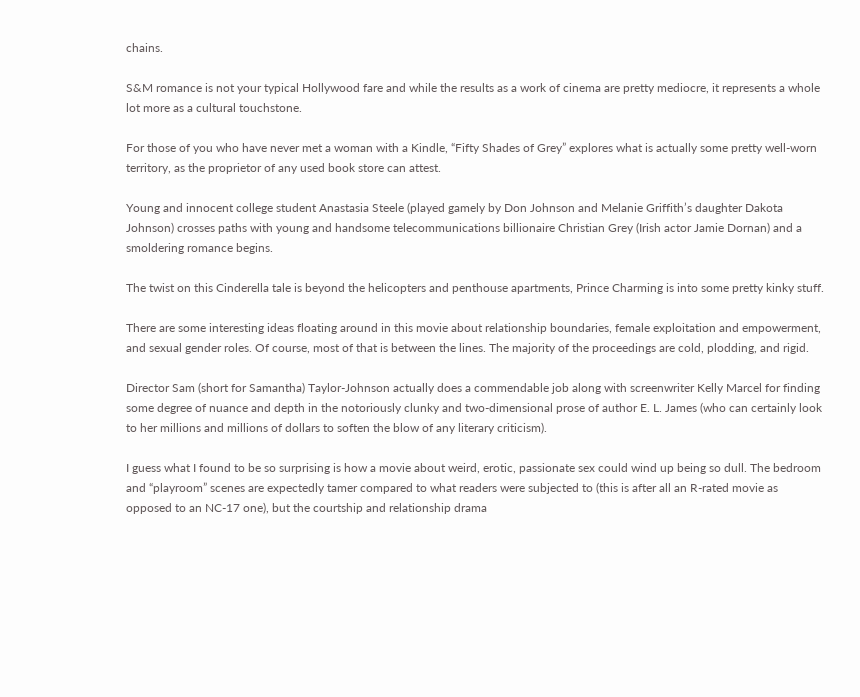chains.

S&M romance is not your typical Hollywood fare and while the results as a work of cinema are pretty mediocre, it represents a whole lot more as a cultural touchstone.

For those of you who have never met a woman with a Kindle, “Fifty Shades of Grey” explores what is actually some pretty well-worn territory, as the proprietor of any used book store can attest.

Young and innocent college student Anastasia Steele (played gamely by Don Johnson and Melanie Griffith’s daughter Dakota Johnson) crosses paths with young and handsome telecommunications billionaire Christian Grey (Irish actor Jamie Dornan) and a smoldering romance begins.

The twist on this Cinderella tale is beyond the helicopters and penthouse apartments, Prince Charming is into some pretty kinky stuff.

There are some interesting ideas floating around in this movie about relationship boundaries, female exploitation and empowerment, and sexual gender roles. Of course, most of that is between the lines. The majority of the proceedings are cold, plodding, and rigid.

Director Sam (short for Samantha) Taylor-Johnson actually does a commendable job along with screenwriter Kelly Marcel for finding some degree of nuance and depth in the notoriously clunky and two-dimensional prose of author E. L. James (who can certainly look to her millions and millions of dollars to soften the blow of any literary criticism).

I guess what I found to be so surprising is how a movie about weird, erotic, passionate sex could wind up being so dull. The bedroom and “playroom” scenes are expectedly tamer compared to what readers were subjected to (this is after all an R-rated movie as opposed to an NC-17 one), but the courtship and relationship drama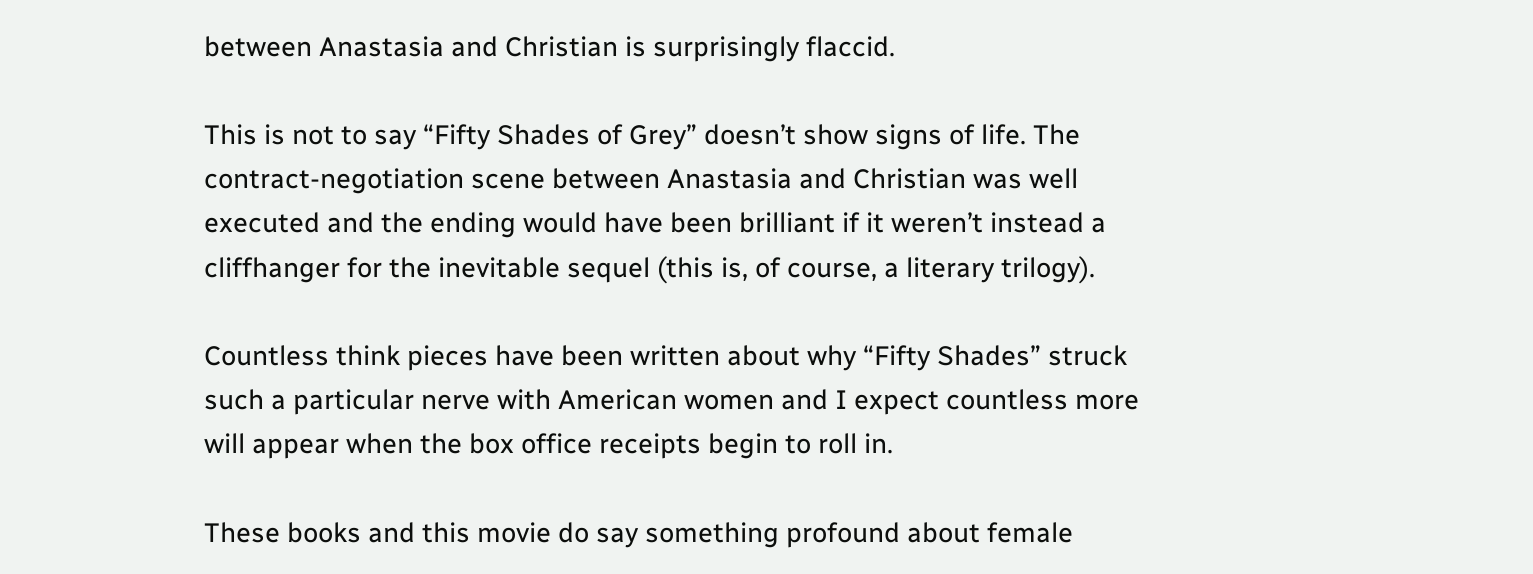between Anastasia and Christian is surprisingly flaccid.

This is not to say “Fifty Shades of Grey” doesn’t show signs of life. The contract-negotiation scene between Anastasia and Christian was well executed and the ending would have been brilliant if it weren’t instead a cliffhanger for the inevitable sequel (this is, of course, a literary trilogy).

Countless think pieces have been written about why “Fifty Shades” struck such a particular nerve with American women and I expect countless more will appear when the box office receipts begin to roll in.

These books and this movie do say something profound about female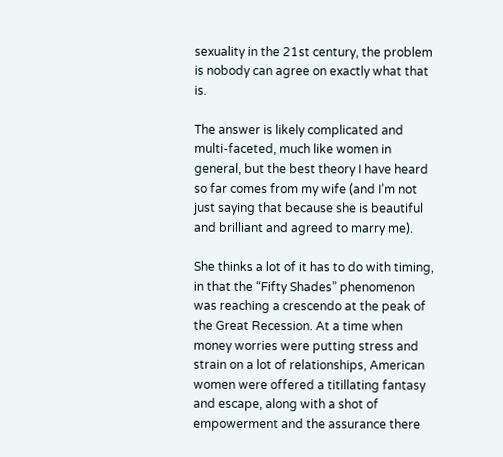sexuality in the 21st century, the problem is nobody can agree on exactly what that is.

The answer is likely complicated and multi-faceted, much like women in general, but the best theory I have heard so far comes from my wife (and I’m not just saying that because she is beautiful and brilliant and agreed to marry me).

She thinks a lot of it has to do with timing, in that the “Fifty Shades” phenomenon was reaching a crescendo at the peak of the Great Recession. At a time when money worries were putting stress and strain on a lot of relationships, American women were offered a titillating fantasy and escape, along with a shot of empowerment and the assurance there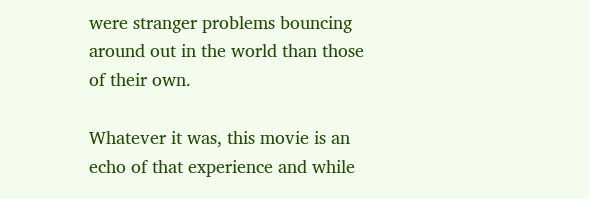were stranger problems bouncing around out in the world than those of their own.

Whatever it was, this movie is an echo of that experience and while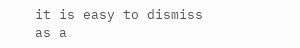it is easy to dismiss as a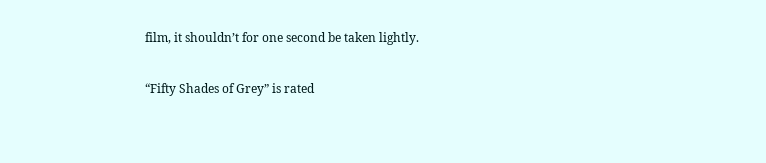film, it shouldn’t for one second be taken lightly.

“Fifty Shades of Grey” is rated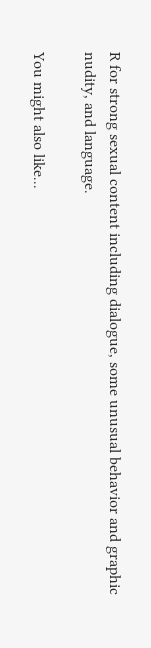R for strong sexual content including dialogue, some unusual behavior and graphic nudity, and language.

You might also like...